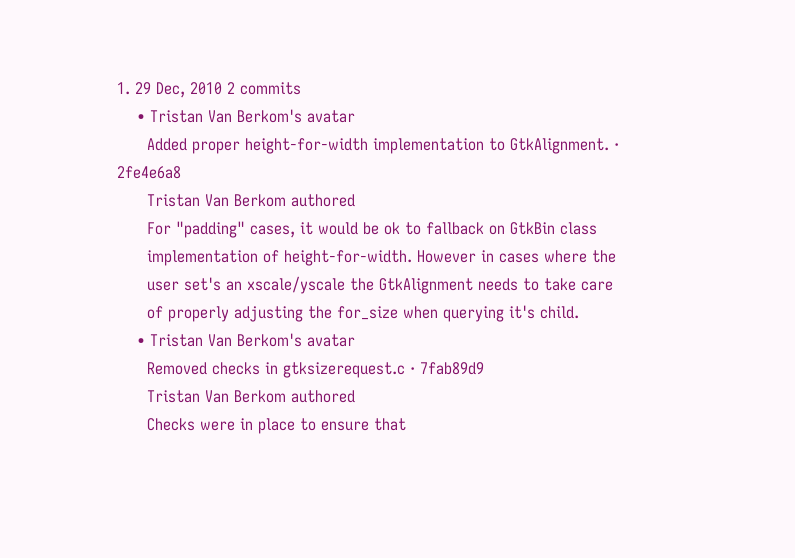1. 29 Dec, 2010 2 commits
    • Tristan Van Berkom's avatar
      Added proper height-for-width implementation to GtkAlignment. · 2fe4e6a8
      Tristan Van Berkom authored
      For "padding" cases, it would be ok to fallback on GtkBin class
      implementation of height-for-width. However in cases where the
      user set's an xscale/yscale the GtkAlignment needs to take care
      of properly adjusting the for_size when querying it's child.
    • Tristan Van Berkom's avatar
      Removed checks in gtksizerequest.c · 7fab89d9
      Tristan Van Berkom authored
      Checks were in place to ensure that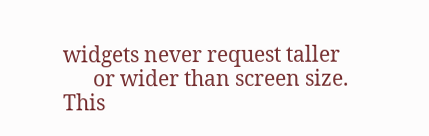widgets never request taller
      or wider than screen size. This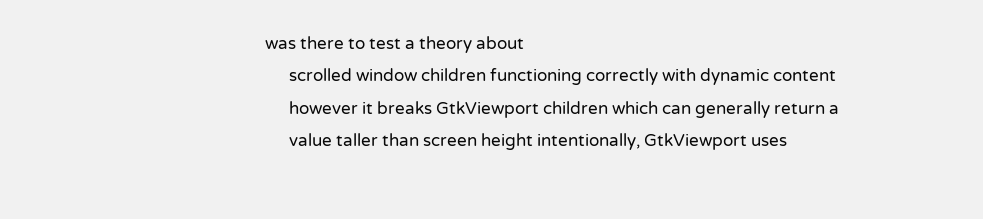was there to test a theory about
      scrolled window children functioning correctly with dynamic content
      however it breaks GtkViewport children which can generally return a
      value taller than screen height intentionally, GtkViewport uses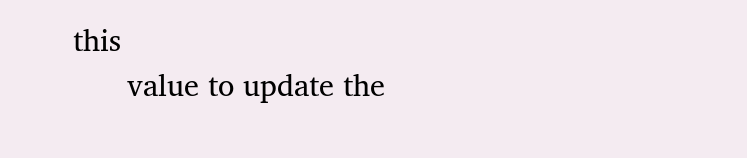this
      value to update the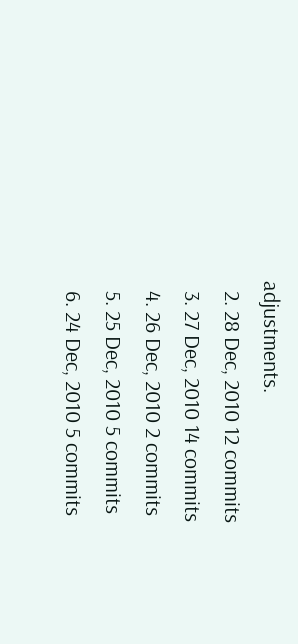adjustments.
  2. 28 Dec, 2010 12 commits
  3. 27 Dec, 2010 14 commits
  4. 26 Dec, 2010 2 commits
  5. 25 Dec, 2010 5 commits
  6. 24 Dec, 2010 5 commits